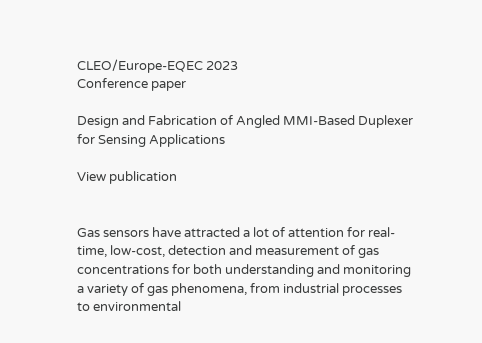CLEO/Europe-EQEC 2023
Conference paper

Design and Fabrication of Angled MMI-Based Duplexer for Sensing Applications

View publication


Gas sensors have attracted a lot of attention for real-time, low-cost, detection and measurement of gas concentrations for both understanding and monitoring a variety of gas phenomena, from industrial processes to environmental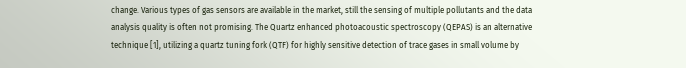change. Various types of gas sensors are available in the market, still the sensing of multiple pollutants and the data analysis quality is often not promising. The Quartz enhanced photoacoustic spectroscopy (QEPAS) is an alternative technique [1], utilizing a quartz tuning fork (QTF) for highly sensitive detection of trace gases in small volume by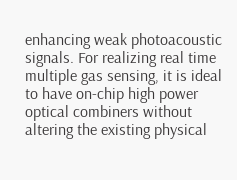enhancing weak photoacoustic signals. For realizing real time multiple gas sensing, it is ideal to have on-chip high power optical combiners without altering the existing physical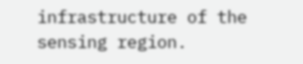infrastructure of the sensing region.